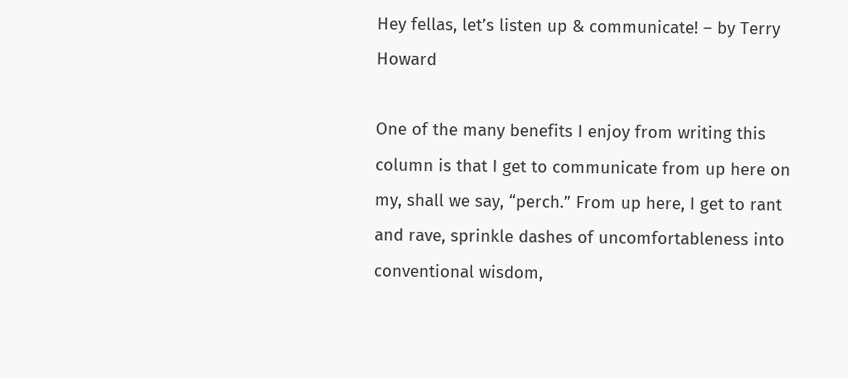Hey fellas, let’s listen up & communicate! – by Terry Howard

One of the many benefits I enjoy from writing this column is that I get to communicate from up here on my, shall we say, “perch.” From up here, I get to rant and rave, sprinkle dashes of uncomfortableness into conventional wisdom,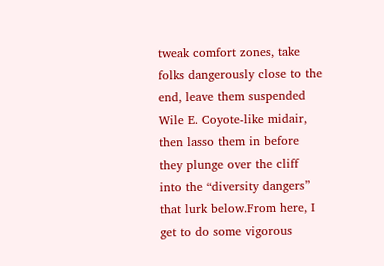tweak comfort zones, take folks dangerously close to the end, leave them suspended Wile E. Coyote-like midair, then lasso them in before they plunge over the cliff into the “diversity dangers” that lurk below.From here, I get to do some vigorous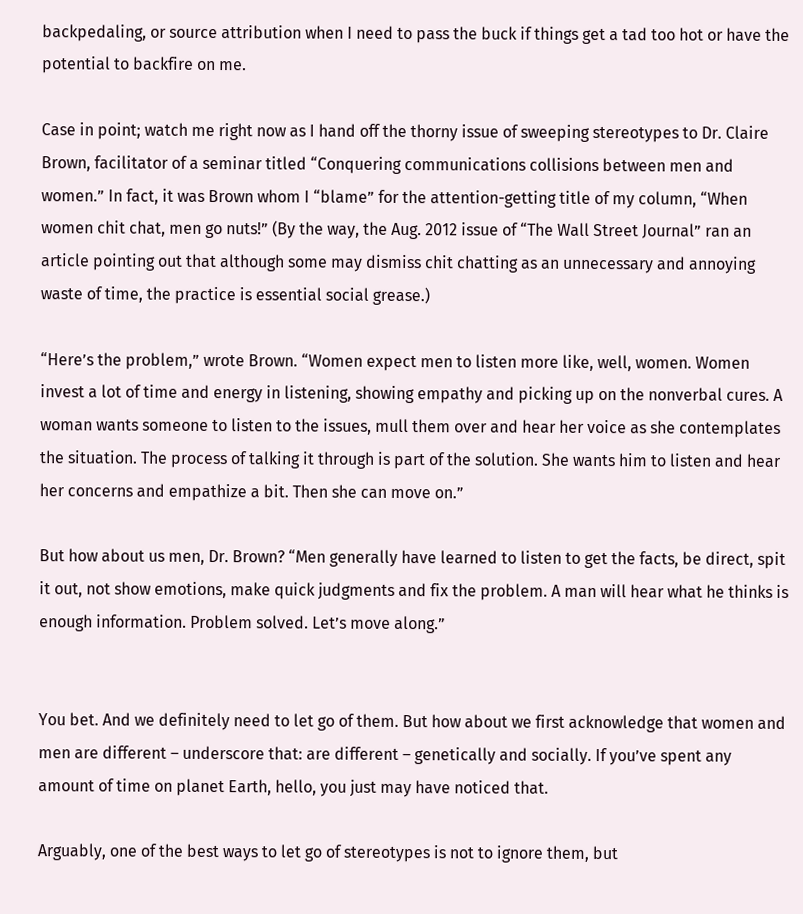backpedaling, or source attribution when I need to pass the buck if things get a tad too hot or have the potential to backfire on me.

Case in point; watch me right now as I hand off the thorny issue of sweeping stereotypes to Dr. Claire Brown, facilitator of a seminar titled “Conquering communications collisions between men and women.” In fact, it was Brown whom I “blame” for the attention-getting title of my column, “When women chit chat, men go nuts!” (By the way, the Aug. 2012 issue of “The Wall Street Journal” ran an article pointing out that although some may dismiss chit chatting as an unnecessary and annoying waste of time, the practice is essential social grease.)

“Here’s the problem,” wrote Brown. “Women expect men to listen more like, well, women. Women invest a lot of time and energy in listening, showing empathy and picking up on the nonverbal cures. A woman wants someone to listen to the issues, mull them over and hear her voice as she contemplates the situation. The process of talking it through is part of the solution. She wants him to listen and hear her concerns and empathize a bit. Then she can move on.”

But how about us men, Dr. Brown? “Men generally have learned to listen to get the facts, be direct, spit it out, not show emotions, make quick judgments and fix the problem. A man will hear what he thinks is enough information. Problem solved. Let’s move along.”


You bet. And we definitely need to let go of them. But how about we first acknowledge that women and men are different – underscore that: are different – genetically and socially. If you’ve spent any amount of time on planet Earth, hello, you just may have noticed that.

Arguably, one of the best ways to let go of stereotypes is not to ignore them, but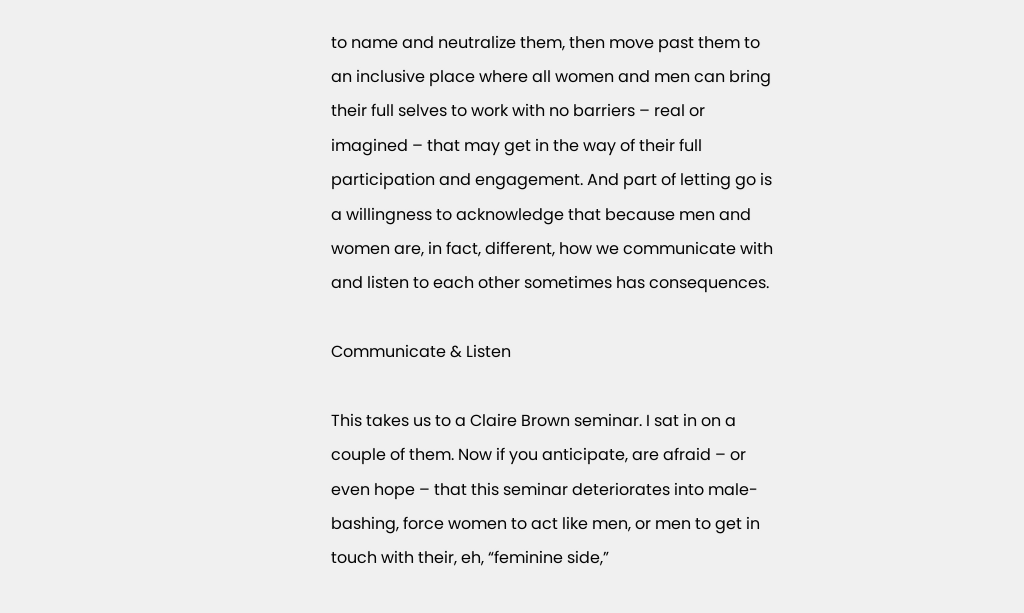to name and neutralize them, then move past them to an inclusive place where all women and men can bring their full selves to work with no barriers – real or imagined – that may get in the way of their full participation and engagement. And part of letting go is a willingness to acknowledge that because men and women are, in fact, different, how we communicate with and listen to each other sometimes has consequences.

Communicate & Listen

This takes us to a Claire Brown seminar. I sat in on a couple of them. Now if you anticipate, are afraid – or even hope – that this seminar deteriorates into male-bashing, force women to act like men, or men to get in touch with their, eh, “feminine side,”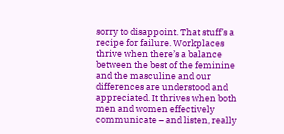sorry to disappoint. That stuff’s a recipe for failure. Workplaces thrive when there’s a balance between the best of the feminine and the masculine and our differences are understood and appreciated. It thrives when both men and women effectively communicate – and listen, really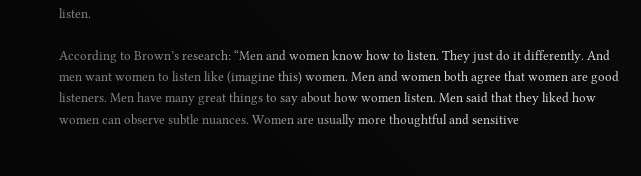listen.

According to Brown’s research: “Men and women know how to listen. They just do it differently. And men want women to listen like (imagine this) women. Men and women both agree that women are good listeners. Men have many great things to say about how women listen. Men said that they liked how women can observe subtle nuances. Women are usually more thoughtful and sensitive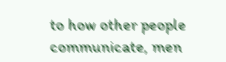to how other people communicate, men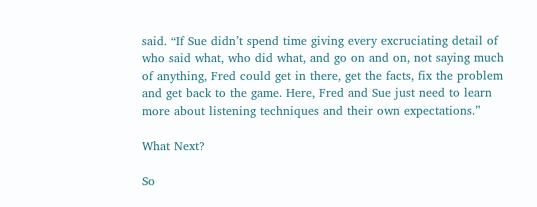said. “If Sue didn’t spend time giving every excruciating detail of who said what, who did what, and go on and on, not saying much of anything, Fred could get in there, get the facts, fix the problem and get back to the game. Here, Fred and Sue just need to learn more about listening techniques and their own expectations.”

What Next?

So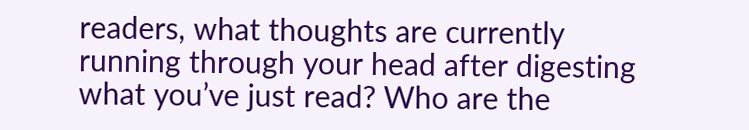readers, what thoughts are currently running through your head after digesting what you’ve just read? Who are the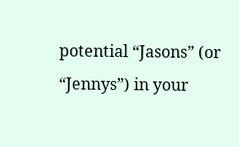potential “Jasons” (or “Jennys”) in your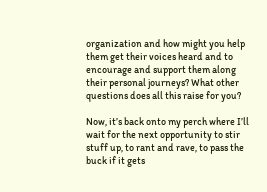organization and how might you help them get their voices heard and to encourage and support them along their personal journeys? What other questions does all this raise for you?

Now, it’s back onto my perch where I’ll wait for the next opportunity to stir stuff up, to rant and rave, to pass the buck if it gets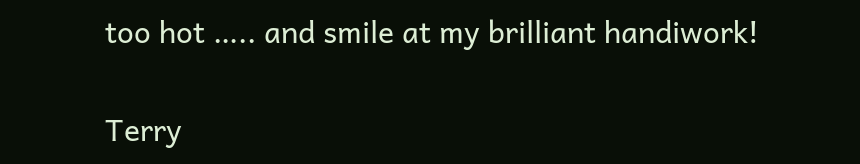too hot ….. and smile at my brilliant handiwork!

Terry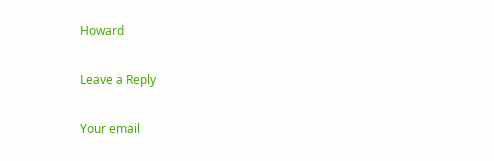Howard

Leave a Reply

Your email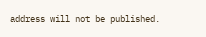address will not be published.